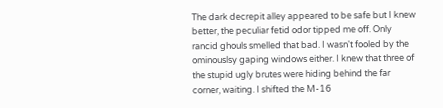The dark decrepit alley appeared to be safe but I knew better, the peculiar fetid odor tipped me off. Only rancid ghouls smelled that bad. I wasn't fooled by the ominouslsy gaping windows either. I knew that three of the stupid ugly brutes were hiding behind the far corner, waiting. I shifted the M-16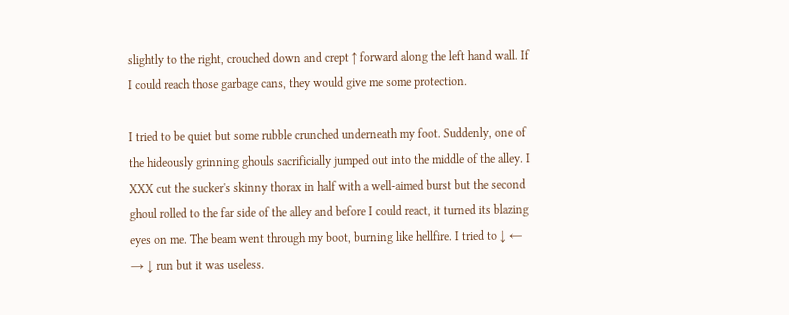slightly to the right, crouched down and crept ↑ forward along the left hand wall. If I could reach those garbage cans, they would give me some protection.

I tried to be quiet but some rubble crunched underneath my foot. Suddenly, one of the hideously grinning ghouls sacrificially jumped out into the middle of the alley. I XXX cut the sucker's skinny thorax in half with a well-aimed burst but the second ghoul rolled to the far side of the alley and before I could react, it turned its blazing eyes on me. The beam went through my boot, burning like hellfire. I tried to ↓ ← → ↓ run but it was useless.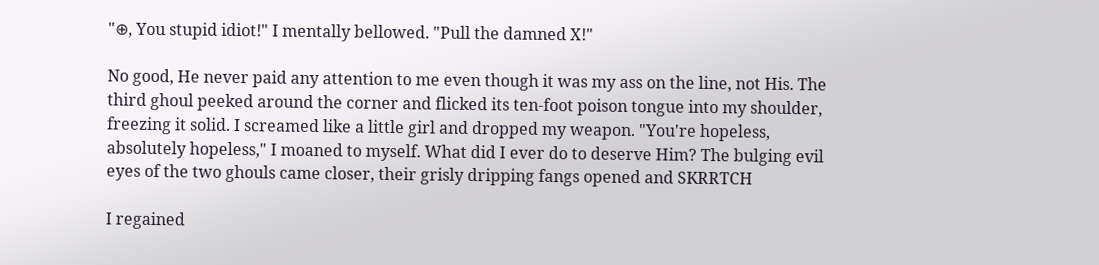"⊕, You stupid idiot!" I mentally bellowed. "Pull the damned X!"

No good, He never paid any attention to me even though it was my ass on the line, not His. The third ghoul peeked around the corner and flicked its ten-foot poison tongue into my shoulder, freezing it solid. I screamed like a little girl and dropped my weapon. "You're hopeless, absolutely hopeless," I moaned to myself. What did I ever do to deserve Him? The bulging evil eyes of the two ghouls came closer, their grisly dripping fangs opened and SKRRTCH

I regained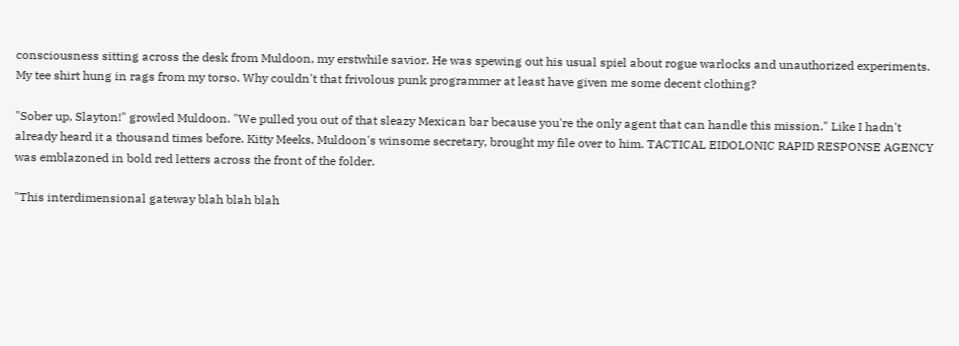consciousness sitting across the desk from Muldoon, my erstwhile savior. He was spewing out his usual spiel about rogue warlocks and unauthorized experiments. My tee shirt hung in rags from my torso. Why couldn't that frivolous punk programmer at least have given me some decent clothing?

"Sober up, Slayton!" growled Muldoon. "We pulled you out of that sleazy Mexican bar because you're the only agent that can handle this mission." Like I hadn't already heard it a thousand times before. Kitty Meeks, Muldoon's winsome secretary, brought my file over to him. TACTICAL EIDOLONIC RAPID RESPONSE AGENCY was emblazoned in bold red letters across the front of the folder.

"This interdimensional gateway blah blah blah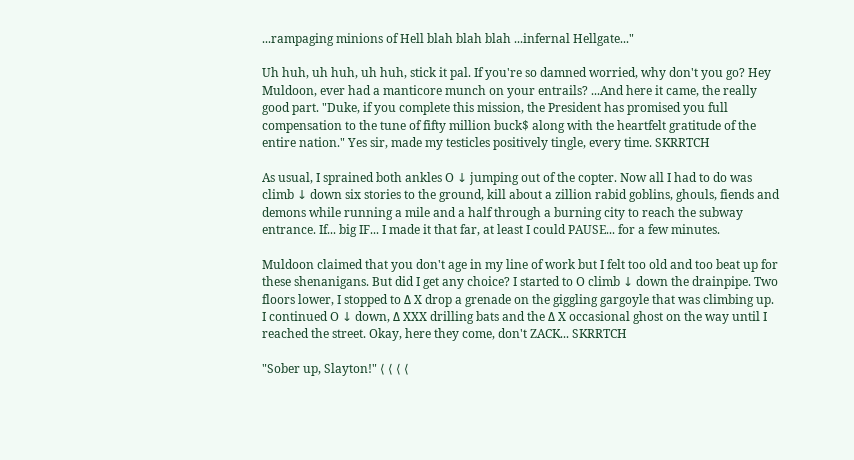...rampaging minions of Hell blah blah blah ...infernal Hellgate..."

Uh huh, uh huh, uh huh, stick it pal. If you're so damned worried, why don't you go? Hey Muldoon, ever had a manticore munch on your entrails? ...And here it came, the really good part. "Duke, if you complete this mission, the President has promised you full compensation to the tune of fifty million buck$ along with the heartfelt gratitude of the entire nation." Yes sir, made my testicles positively tingle, every time. SKRRTCH

As usual, I sprained both ankles O ↓ jumping out of the copter. Now all I had to do was climb ↓ down six stories to the ground, kill about a zillion rabid goblins, ghouls, fiends and demons while running a mile and a half through a burning city to reach the subway entrance. If... big IF... I made it that far, at least I could PAUSE... for a few minutes.

Muldoon claimed that you don't age in my line of work but I felt too old and too beat up for these shenanigans. But did I get any choice? I started to O climb ↓ down the drainpipe. Two floors lower, I stopped to Δ X drop a grenade on the giggling gargoyle that was climbing up. I continued O ↓ down, Δ XXX drilling bats and the Δ X occasional ghost on the way until I reached the street. Okay, here they come, don't ZACK... SKRRTCH

"Sober up, Slayton!" ⟨ ⟨ ⟨ ⟨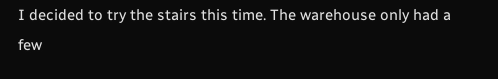I decided to try the stairs this time. The warehouse only had a few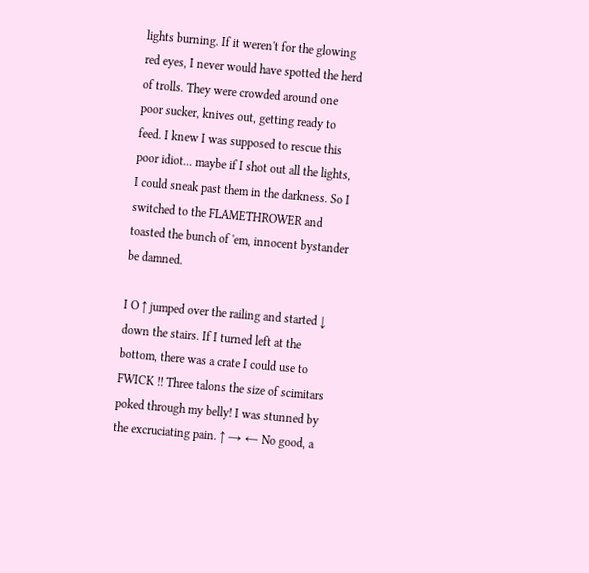lights burning. If it weren't for the glowing red eyes, I never would have spotted the herd of trolls. They were crowded around one poor sucker, knives out, getting ready to feed. I knew I was supposed to rescue this poor idiot... maybe if I shot out all the lights, I could sneak past them in the darkness. So I switched to the FLAMETHROWER and toasted the bunch of 'em, innocent bystander be damned.

I O ↑ jumped over the railing and started ↓ down the stairs. If I turned left at the bottom, there was a crate I could use to FWICK !! Three talons the size of scimitars poked through my belly! I was stunned by the excruciating pain. ↑ → ← No good, a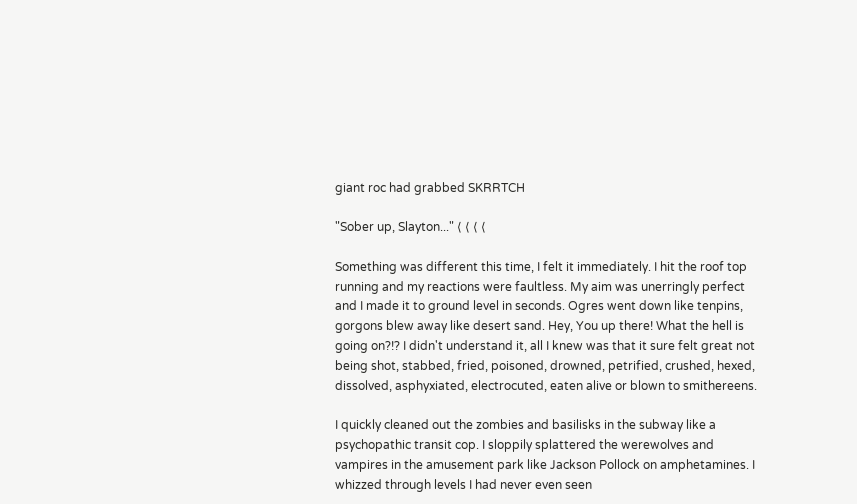giant roc had grabbed SKRRTCH

"Sober up, Slayton..." ⟨ ⟨ ⟨ ⟨

Something was different this time, I felt it immediately. I hit the roof top running and my reactions were faultless. My aim was unerringly perfect and I made it to ground level in seconds. Ogres went down like tenpins, gorgons blew away like desert sand. Hey, You up there! What the hell is going on?!? I didn't understand it, all I knew was that it sure felt great not being shot, stabbed, fried, poisoned, drowned, petrified, crushed, hexed, dissolved, asphyxiated, electrocuted, eaten alive or blown to smithereens.

I quickly cleaned out the zombies and basilisks in the subway like a psychopathic transit cop. I sloppily splattered the werewolves and vampires in the amusement park like Jackson Pollock on amphetamines. I whizzed through levels I had never even seen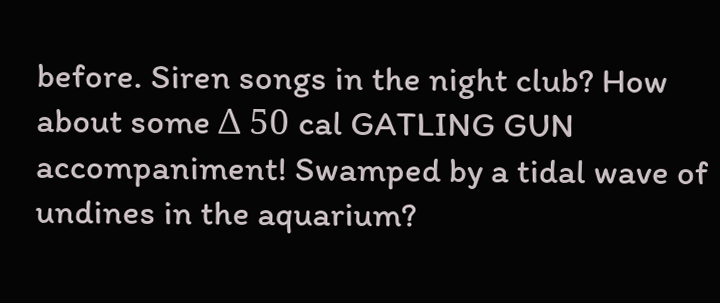before. Siren songs in the night club? How about some Δ 50 cal GATLING GUN accompaniment! Swamped by a tidal wave of undines in the aquarium?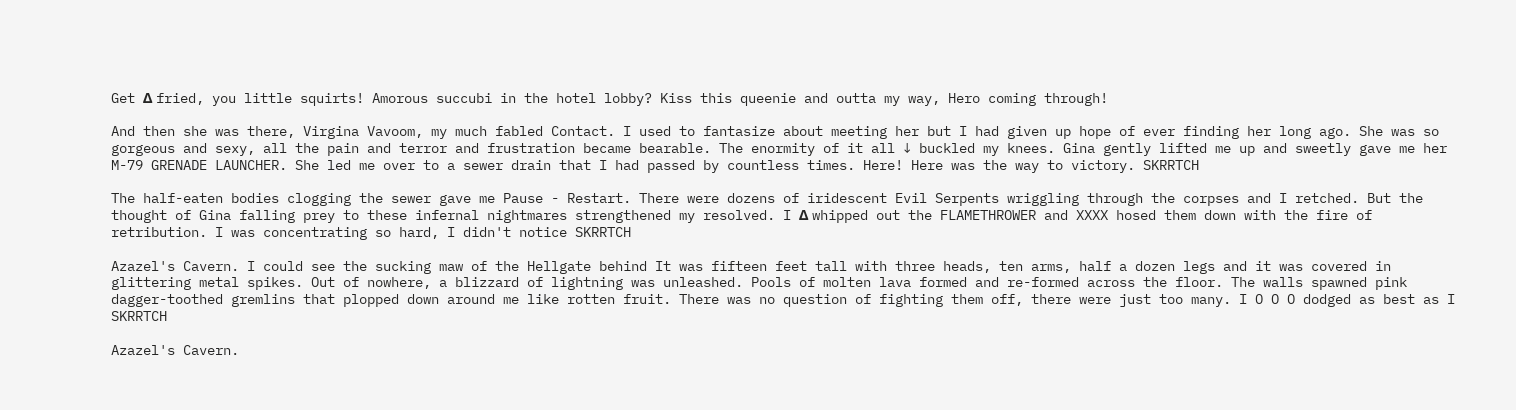Get Δ fried, you little squirts! Amorous succubi in the hotel lobby? Kiss this queenie and outta my way, Hero coming through!

And then she was there, Virgina Vavoom, my much fabled Contact. I used to fantasize about meeting her but I had given up hope of ever finding her long ago. She was so gorgeous and sexy, all the pain and terror and frustration became bearable. The enormity of it all ↓ buckled my knees. Gina gently lifted me up and sweetly gave me her M-79 GRENADE LAUNCHER. She led me over to a sewer drain that I had passed by countless times. Here! Here was the way to victory. SKRRTCH

The half-eaten bodies clogging the sewer gave me Pause - Restart. There were dozens of iridescent Evil Serpents wriggling through the corpses and I retched. But the thought of Gina falling prey to these infernal nightmares strengthened my resolved. I Δ whipped out the FLAMETHROWER and XXXX hosed them down with the fire of retribution. I was concentrating so hard, I didn't notice SKRRTCH

Azazel's Cavern. I could see the sucking maw of the Hellgate behind It was fifteen feet tall with three heads, ten arms, half a dozen legs and it was covered in glittering metal spikes. Out of nowhere, a blizzard of lightning was unleashed. Pools of molten lava formed and re-formed across the floor. The walls spawned pink dagger-toothed gremlins that plopped down around me like rotten fruit. There was no question of fighting them off, there were just too many. I O O O dodged as best as I SKRRTCH

Azazel's Cavern.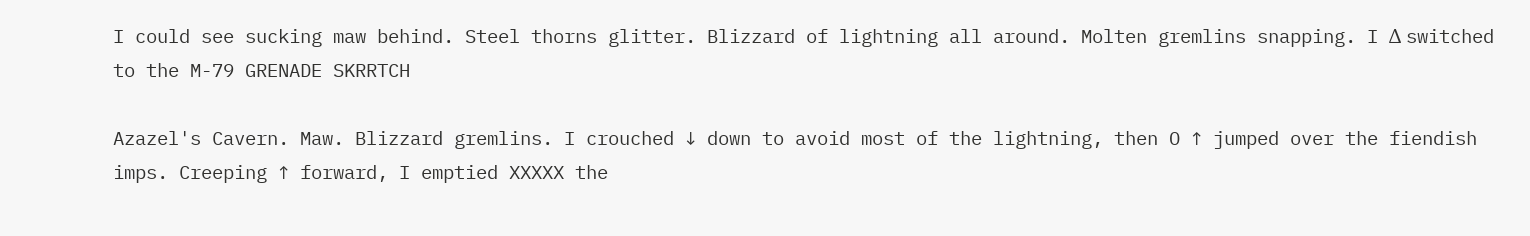I could see sucking maw behind. Steel thorns glitter. Blizzard of lightning all around. Molten gremlins snapping. I Δ switched to the M-79 GRENADE SKRRTCH

Azazel's Cavern. Maw. Blizzard gremlins. I crouched ↓ down to avoid most of the lightning, then O ↑ jumped over the fiendish imps. Creeping ↑ forward, I emptied XXXXX the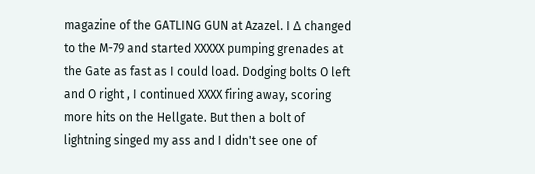magazine of the GATLING GUN at Azazel. I Δ changed to the M-79 and started XXXXX pumping grenades at the Gate as fast as I could load. Dodging bolts O left and O right , I continued XXXX firing away, scoring more hits on the Hellgate. But then a bolt of lightning singed my ass and I didn't see one of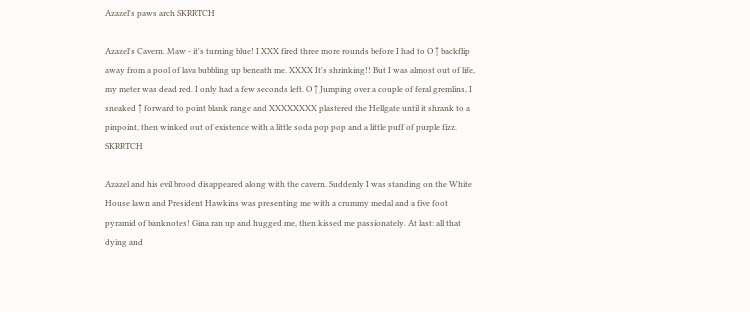Azazel's paws arch SKRRTCH

Azazel's Cavern. Maw - it's turning blue! I XXX fired three more rounds before I had to O ↑ backflip away from a pool of lava bubbling up beneath me. XXXX It's shrinking!! But I was almost out of life, my meter was dead red. I only had a few seconds left. O ↑ Jumping over a couple of feral gremlins, I sneaked ↑ forward to point blank range and XXXXXXXX plastered the Hellgate until it shrank to a pinpoint, then winked out of existence with a little soda pop pop and a little puff of purple fizz. SKRRTCH

Azazel and his evil brood disappeared along with the cavern. Suddenly I was standing on the White House lawn and President Hawkins was presenting me with a crummy medal and a five foot pyramid of banknotes! Gina ran up and hugged me, then kissed me passionately. At last: all that dying and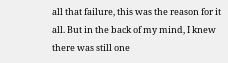all that failure, this was the reason for it all. But in the back of my mind, I knew there was still one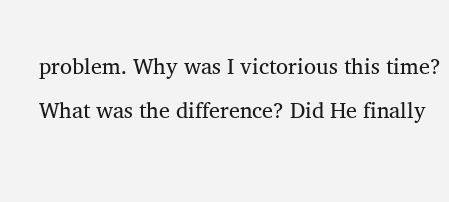problem. Why was I victorious this time? What was the difference? Did He finally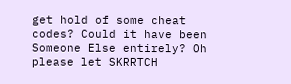get hold of some cheat codes? Could it have been Someone Else entirely? Oh please let SKRRTCH